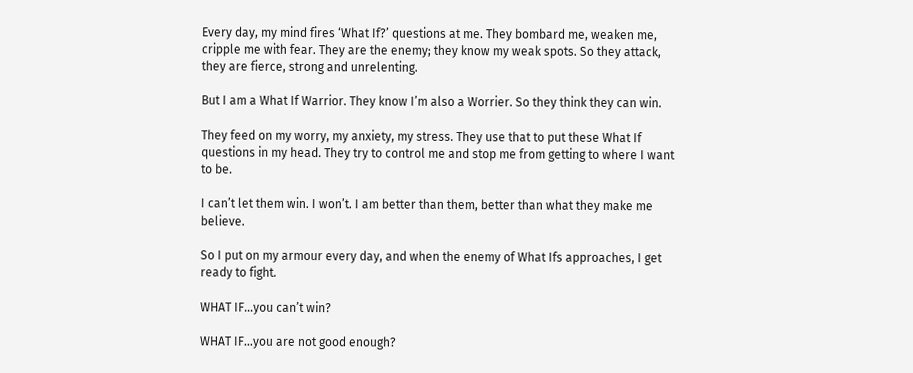Every day, my mind fires ‘What If?’ questions at me. They bombard me, weaken me, cripple me with fear. They are the enemy; they know my weak spots. So they attack, they are fierce, strong and unrelenting.

But I am a What If Warrior. They know I’m also a Worrier. So they think they can win.

They feed on my worry, my anxiety, my stress. They use that to put these What If questions in my head. They try to control me and stop me from getting to where I want to be.

I can’t let them win. I won’t. I am better than them, better than what they make me believe.

So I put on my armour every day, and when the enemy of What Ifs approaches, I get ready to fight.

WHAT IF…you can’t win?

WHAT IF…you are not good enough?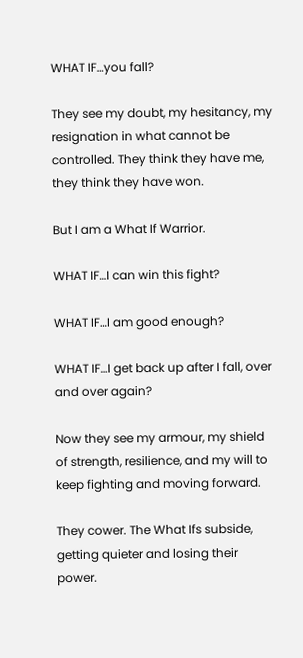WHAT IF…you fall?

They see my doubt, my hesitancy, my resignation in what cannot be controlled. They think they have me, they think they have won.

But I am a What If Warrior.

WHAT IF…I can win this fight?

WHAT IF…I am good enough?

WHAT IF…I get back up after I fall, over and over again?

Now they see my armour, my shield of strength, resilience, and my will to keep fighting and moving forward.

They cower. The What Ifs subside, getting quieter and losing their power.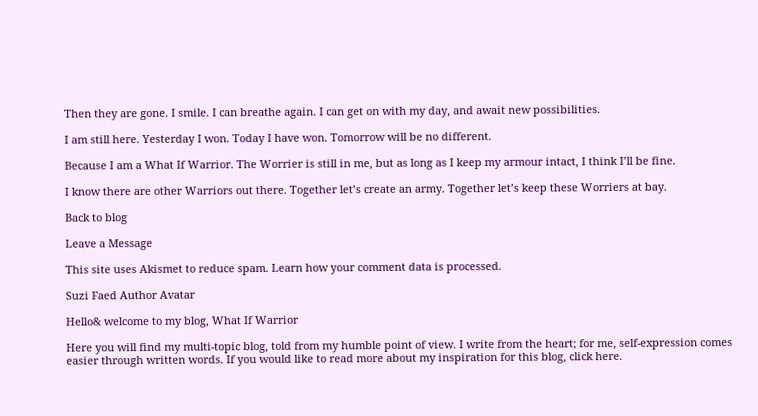Then they are gone. I smile. I can breathe again. I can get on with my day, and await new possibilities.

I am still here. Yesterday I won. Today I have won. Tomorrow will be no different.

Because I am a What If Warrior. The Worrier is still in me, but as long as I keep my armour intact, I think I’ll be fine.

I know there are other Warriors out there. Together let’s create an army. Together let’s keep these Worriers at bay.

Back to blog

Leave a Message

This site uses Akismet to reduce spam. Learn how your comment data is processed.

Suzi Faed Author Avatar

Hello& welcome to my blog, What If Warrior

Here you will find my multi-topic blog, told from my humble point of view. I write from the heart; for me, self-expression comes easier through written words. If you would like to read more about my inspiration for this blog, click here.